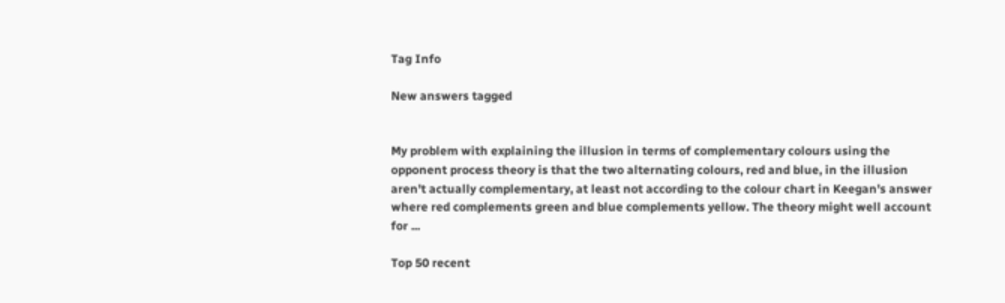Tag Info

New answers tagged


My problem with explaining the illusion in terms of complementary colours using the opponent process theory is that the two alternating colours, red and blue, in the illusion aren't actually complementary, at least not according to the colour chart in Keegan's answer where red complements green and blue complements yellow. The theory might well account for ...

Top 50 recent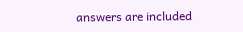answers are included